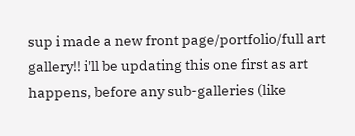sup i made a new front page/portfolio/full art gallery!! i'll be updating this one first as art happens, before any sub-galleries (like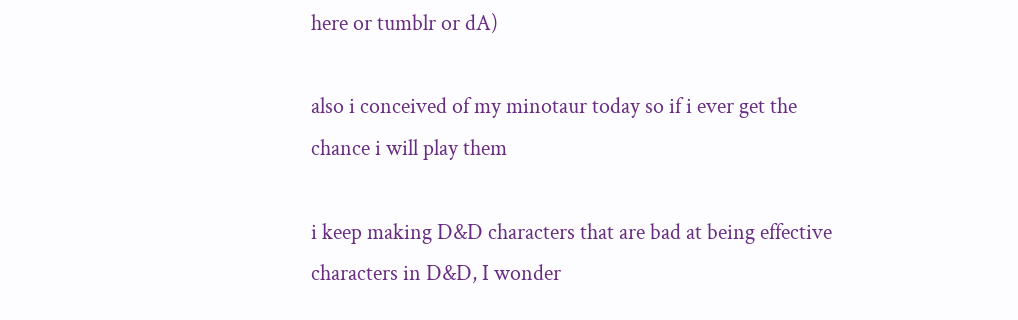here or tumblr or dA)

also i conceived of my minotaur today so if i ever get the chance i will play them

i keep making D&D characters that are bad at being effective characters in D&D, I wonder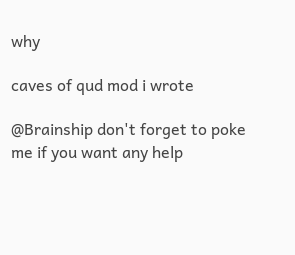why

caves of qud mod i wrote

@Brainship don't forget to poke me if you want any help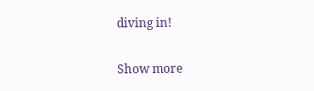diving in!

Show more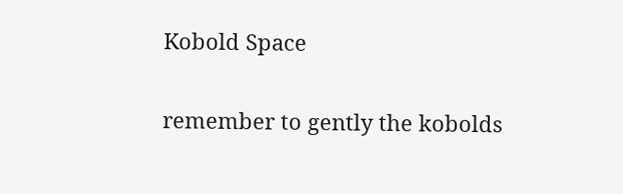Kobold Space

remember to gently the kobolds